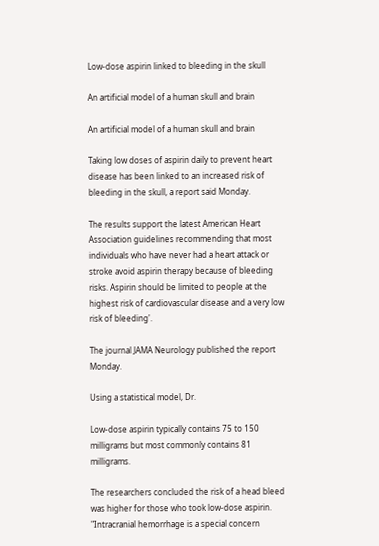Low-dose aspirin linked to bleeding in the skull

An artificial model of a human skull and brain

An artificial model of a human skull and brain

Taking low doses of aspirin daily to prevent heart disease has been linked to an increased risk of bleeding in the skull, a report said Monday.

The results support the latest American Heart Association guidelines recommending that most individuals who have never had a heart attack or stroke avoid aspirin therapy because of bleeding risks. Aspirin should be limited to people at the highest risk of cardiovascular disease and a very low risk of bleeding'.

The journal JAMA Neurology published the report Monday.

Using a statistical model, Dr.

Low-dose aspirin typically contains 75 to 150 milligrams but most commonly contains 81 milligrams.

The researchers concluded the risk of a head bleed was higher for those who took low-dose aspirin. "Intracranial hemorrhage is a special concern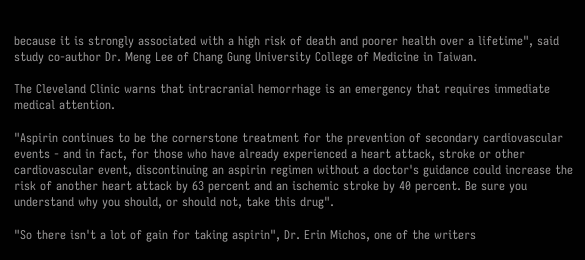because it is strongly associated with a high risk of death and poorer health over a lifetime", said study co-author Dr. Meng Lee of Chang Gung University College of Medicine in Taiwan.

The Cleveland Clinic warns that intracranial hemorrhage is an emergency that requires immediate medical attention.

"Aspirin continues to be the cornerstone treatment for the prevention of secondary cardiovascular events - and in fact, for those who have already experienced a heart attack, stroke or other cardiovascular event, discontinuing an aspirin regimen without a doctor's guidance could increase the risk of another heart attack by 63 percent and an ischemic stroke by 40 percent. Be sure you understand why you should, or should not, take this drug".

"So there isn't a lot of gain for taking aspirin", Dr. Erin Michos, one of the writers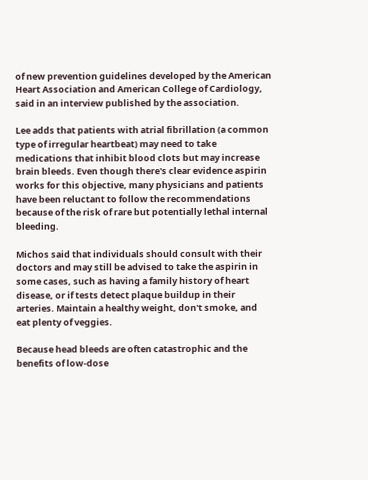of new prevention guidelines developed by the American Heart Association and American College of Cardiology, said in an interview published by the association.

Lee adds that patients with atrial fibrillation (a common type of irregular heartbeat) may need to take medications that inhibit blood clots but may increase brain bleeds. Even though there's clear evidence aspirin works for this objective, many physicians and patients have been reluctant to follow the recommendations because of the risk of rare but potentially lethal internal bleeding.

Michos said that individuals should consult with their doctors and may still be advised to take the aspirin in some cases, such as having a family history of heart disease, or if tests detect plaque buildup in their arteries. Maintain a healthy weight, don't smoke, and eat plenty of veggies.

Because head bleeds are often catastrophic and the benefits of low-dose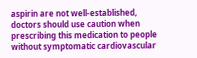aspirin are not well-established, doctors should use caution when prescribing this medication to people without symptomatic cardiovascular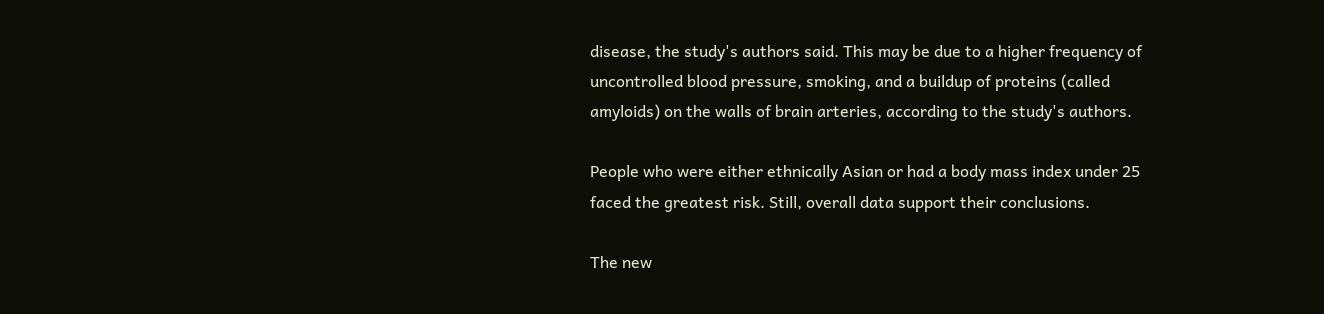disease, the study's authors said. This may be due to a higher frequency of uncontrolled blood pressure, smoking, and a buildup of proteins (called amyloids) on the walls of brain arteries, according to the study's authors.

People who were either ethnically Asian or had a body mass index under 25 faced the greatest risk. Still, overall data support their conclusions.

The new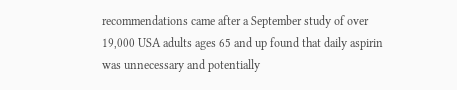recommendations came after a September study of over 19,000 USA adults ages 65 and up found that daily aspirin was unnecessary and potentially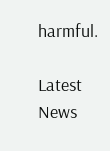harmful.

Latest News